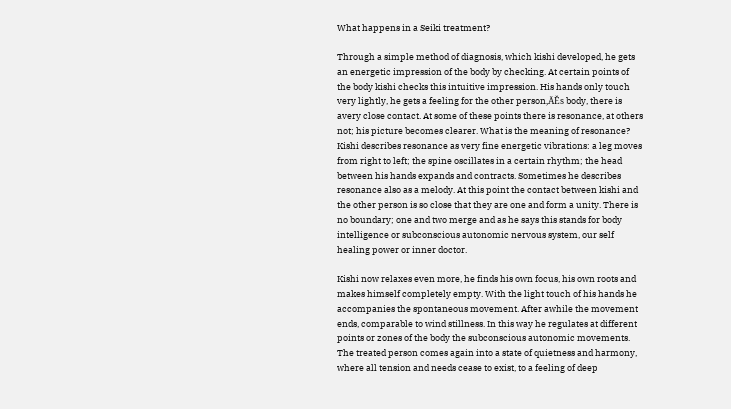What happens in a Seiki treatment?

Through a simple method of diagnosis, which kishi developed, he gets an energetic impression of the body by checking. At certain points of the body kishi checks this intuitive impression. His hands only touch very lightly, he gets a feeling for the other person‚ÄĚs body, there is avery close contact. At some of these points there is resonance, at others not; his picture becomes clearer. What is the meaning of resonance? Kishi describes resonance as very fine energetic vibrations: a leg moves from right to left; the spine oscillates in a certain rhythm; the head between his hands expands and contracts. Sometimes he describes resonance also as a melody. At this point the contact between kishi and the other person is so close that they are one and form a unity. There is no boundary; one and two merge and as he says this stands for body intelligence or subconscious autonomic nervous system, our self healing power or inner doctor.

Kishi now relaxes even more, he finds his own focus, his own roots and makes himself completely empty. With the light touch of his hands he accompanies the spontaneous movement. After awhile the movement ends, comparable to wind stillness. In this way he regulates at different points or zones of the body the subconscious autonomic movements. The treated person comes again into a state of quietness and harmony, where all tension and needs cease to exist, to a feeling of deep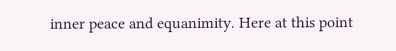inner peace and equanimity. Here at this point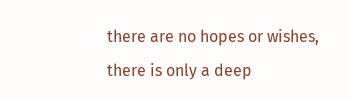there are no hopes or wishes, there is only a deep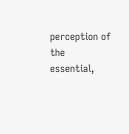perception of the essential,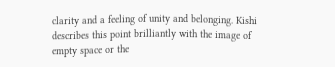clarity and a feeling of unity and belonging. Kishi describes this point brilliantly with the image of empty space or the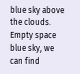blue sky above the clouds. Empty space blue sky, we can find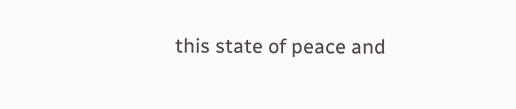this state of peace and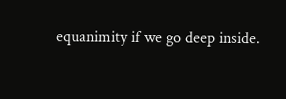equanimity if we go deep inside.